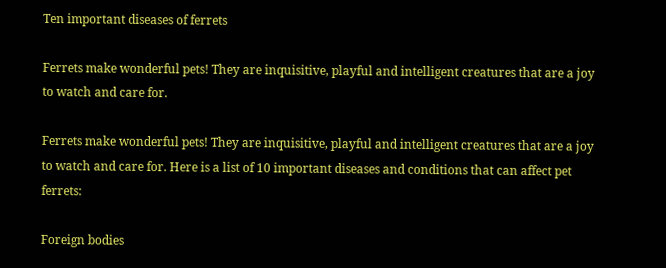Ten important diseases of ferrets

Ferrets make wonderful pets! They are inquisitive, playful and intelligent creatures that are a joy to watch and care for.

Ferrets make wonderful pets! They are inquisitive, playful and intelligent creatures that are a joy to watch and care for. Here is a list of 10 important diseases and conditions that can affect pet ferrets:

Foreign bodies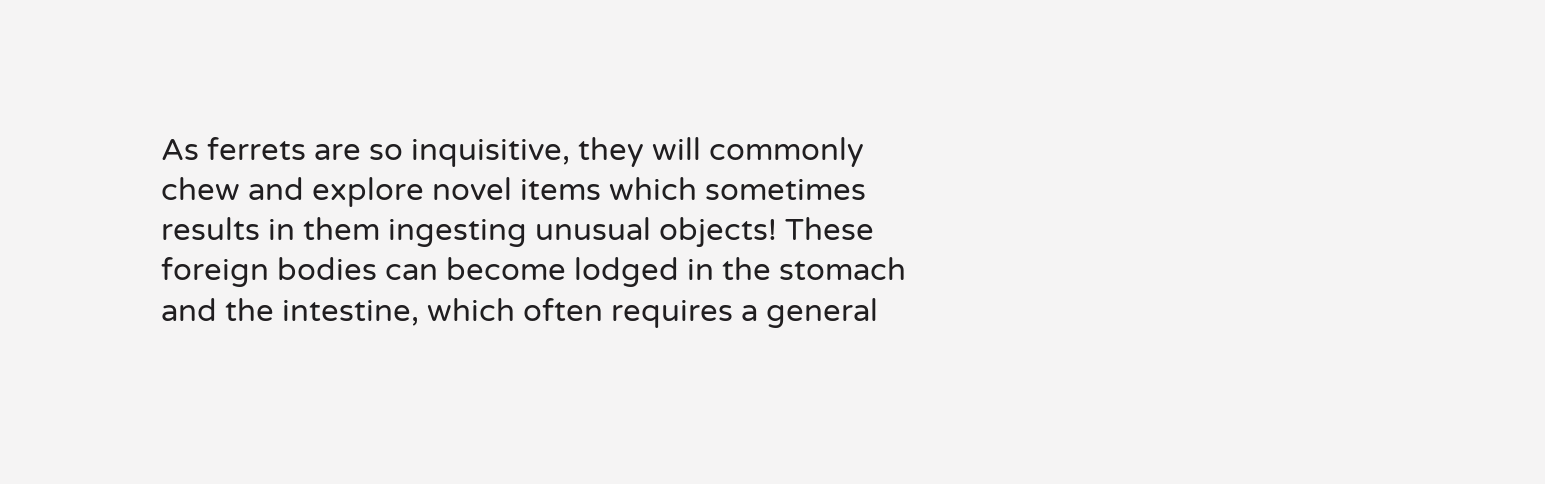As ferrets are so inquisitive, they will commonly chew and explore novel items which sometimes results in them ingesting unusual objects! These foreign bodies can become lodged in the stomach and the intestine, which often requires a general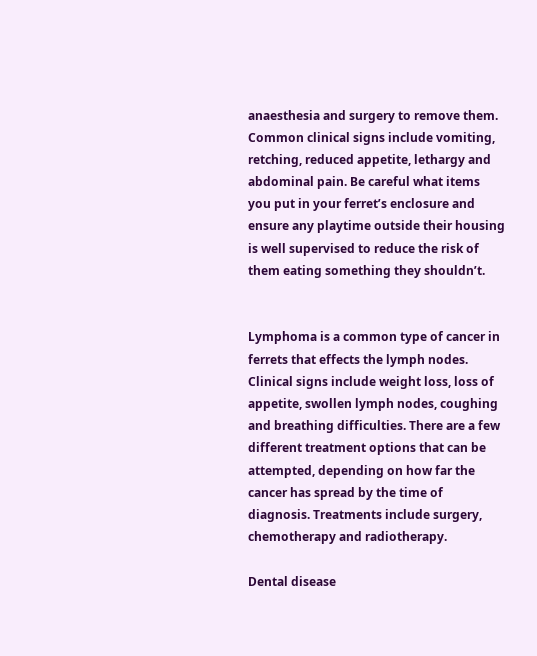anaesthesia and surgery to remove them. Common clinical signs include vomiting, retching, reduced appetite, lethargy and abdominal pain. Be careful what items you put in your ferret’s enclosure and ensure any playtime outside their housing is well supervised to reduce the risk of them eating something they shouldn’t.


Lymphoma is a common type of cancer in ferrets that effects the lymph nodes. Clinical signs include weight loss, loss of appetite, swollen lymph nodes, coughing and breathing difficulties. There are a few different treatment options that can be attempted, depending on how far the cancer has spread by the time of diagnosis. Treatments include surgery, chemotherapy and radiotherapy.

Dental disease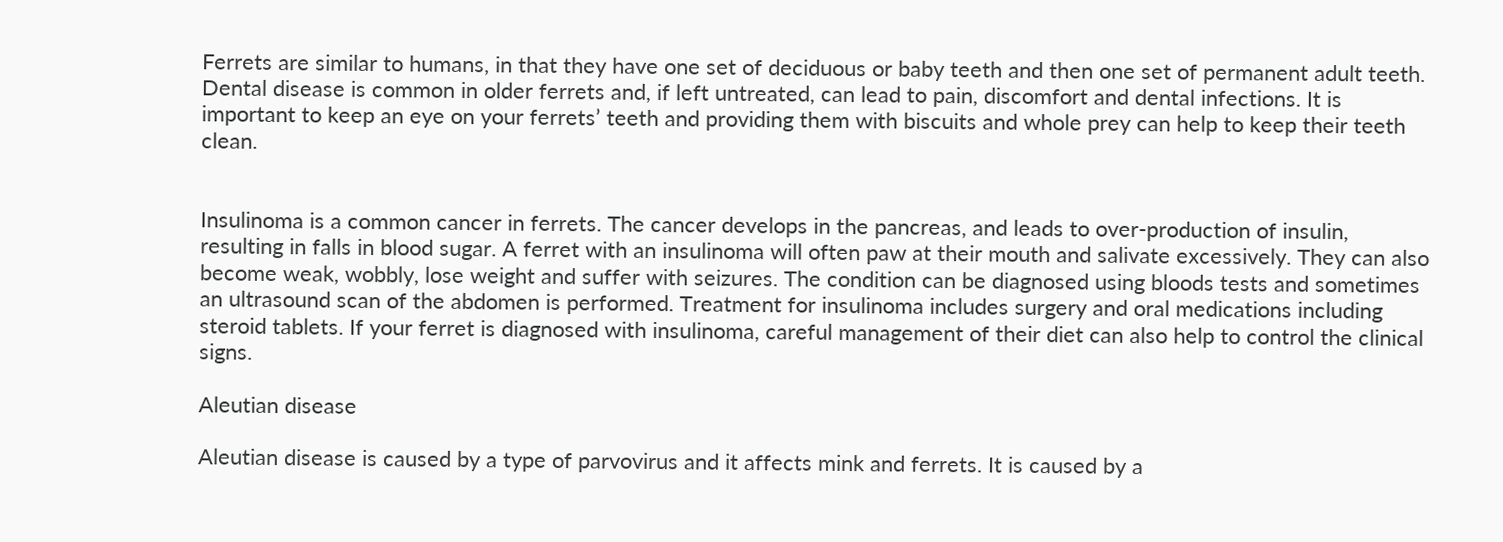Ferrets are similar to humans, in that they have one set of deciduous or baby teeth and then one set of permanent adult teeth. Dental disease is common in older ferrets and, if left untreated, can lead to pain, discomfort and dental infections. It is important to keep an eye on your ferrets’ teeth and providing them with biscuits and whole prey can help to keep their teeth clean.


Insulinoma is a common cancer in ferrets. The cancer develops in the pancreas, and leads to over-production of insulin, resulting in falls in blood sugar. A ferret with an insulinoma will often paw at their mouth and salivate excessively. They can also become weak, wobbly, lose weight and suffer with seizures. The condition can be diagnosed using bloods tests and sometimes an ultrasound scan of the abdomen is performed. Treatment for insulinoma includes surgery and oral medications including steroid tablets. If your ferret is diagnosed with insulinoma, careful management of their diet can also help to control the clinical signs.

Aleutian disease

Aleutian disease is caused by a type of parvovirus and it affects mink and ferrets. It is caused by a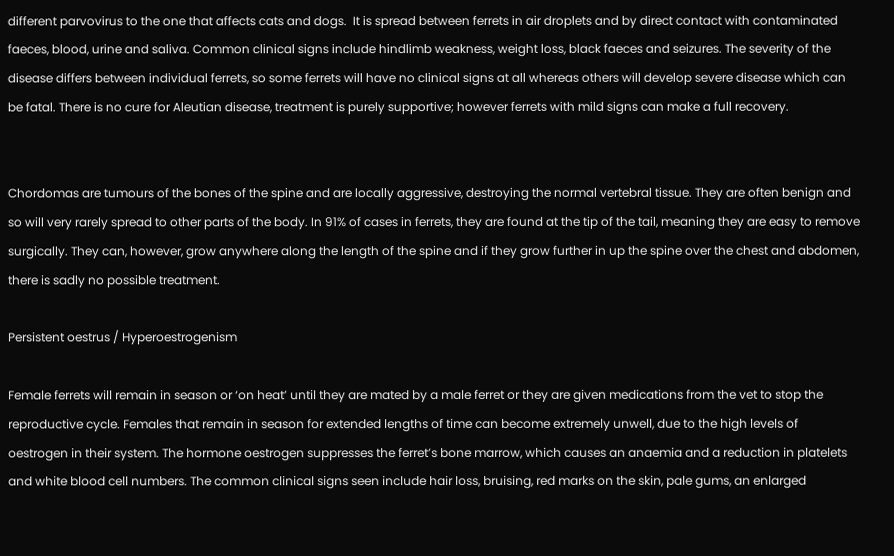different parvovirus to the one that affects cats and dogs.  It is spread between ferrets in air droplets and by direct contact with contaminated faeces, blood, urine and saliva. Common clinical signs include hindlimb weakness, weight loss, black faeces and seizures. The severity of the disease differs between individual ferrets, so some ferrets will have no clinical signs at all whereas others will develop severe disease which can be fatal. There is no cure for Aleutian disease, treatment is purely supportive; however ferrets with mild signs can make a full recovery.


Chordomas are tumours of the bones of the spine and are locally aggressive, destroying the normal vertebral tissue. They are often benign and so will very rarely spread to other parts of the body. In 91% of cases in ferrets, they are found at the tip of the tail, meaning they are easy to remove surgically. They can, however, grow anywhere along the length of the spine and if they grow further in up the spine over the chest and abdomen, there is sadly no possible treatment.

Persistent oestrus / Hyperoestrogenism

Female ferrets will remain in season or ‘on heat’ until they are mated by a male ferret or they are given medications from the vet to stop the reproductive cycle. Females that remain in season for extended lengths of time can become extremely unwell, due to the high levels of oestrogen in their system. The hormone oestrogen suppresses the ferret’s bone marrow, which causes an anaemia and a reduction in platelets and white blood cell numbers. The common clinical signs seen include hair loss, bruising, red marks on the skin, pale gums, an enlarged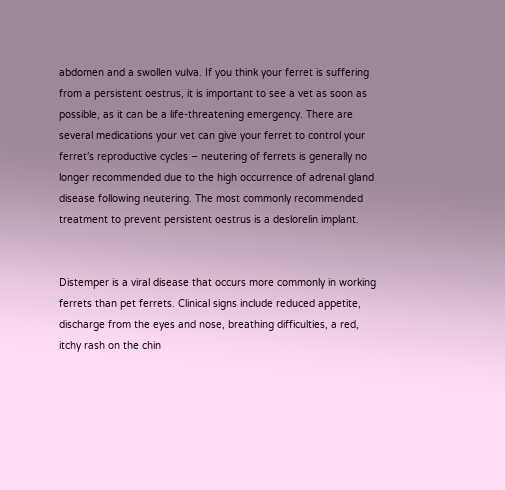abdomen and a swollen vulva. If you think your ferret is suffering from a persistent oestrus, it is important to see a vet as soon as possible, as it can be a life-threatening emergency. There are several medications your vet can give your ferret to control your ferret’s reproductive cycles – neutering of ferrets is generally no longer recommended due to the high occurrence of adrenal gland disease following neutering. The most commonly recommended treatment to prevent persistent oestrus is a deslorelin implant.


Distemper is a viral disease that occurs more commonly in working ferrets than pet ferrets. Clinical signs include reduced appetite, discharge from the eyes and nose, breathing difficulties, a red, itchy rash on the chin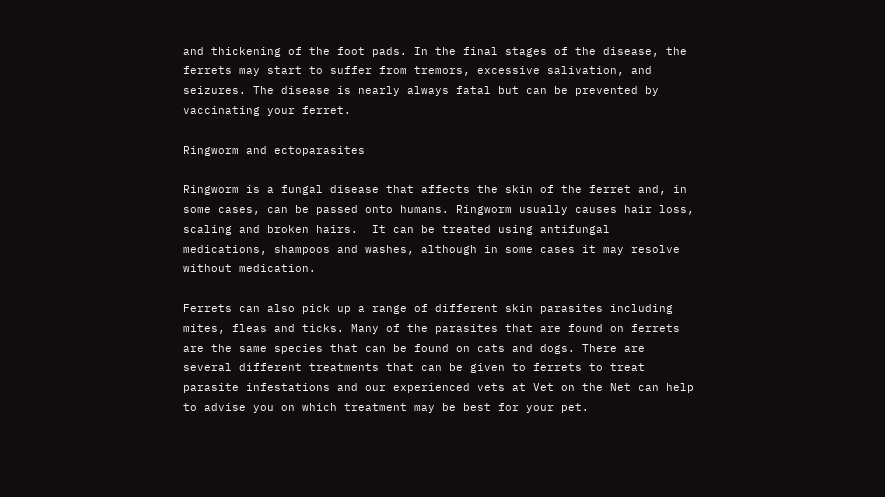and thickening of the foot pads. In the final stages of the disease, the ferrets may start to suffer from tremors, excessive salivation, and seizures. The disease is nearly always fatal but can be prevented by vaccinating your ferret.

Ringworm and ectoparasites

Ringworm is a fungal disease that affects the skin of the ferret and, in some cases, can be passed onto humans. Ringworm usually causes hair loss, scaling and broken hairs.  It can be treated using antifungal medications, shampoos and washes, although in some cases it may resolve without medication.

Ferrets can also pick up a range of different skin parasites including mites, fleas and ticks. Many of the parasites that are found on ferrets are the same species that can be found on cats and dogs. There are several different treatments that can be given to ferrets to treat parasite infestations and our experienced vets at Vet on the Net can help to advise you on which treatment may be best for your pet.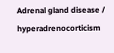Adrenal gland disease / hyperadrenocorticism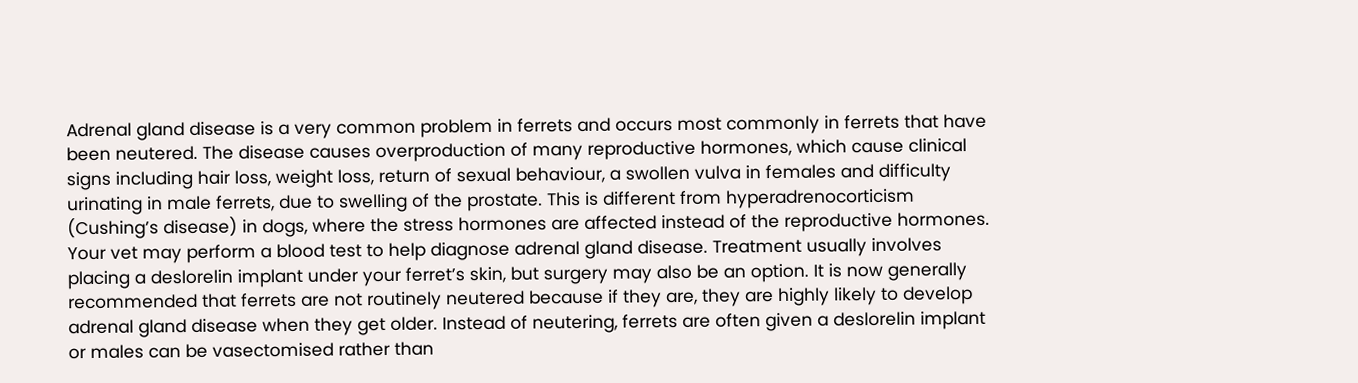Adrenal gland disease is a very common problem in ferrets and occurs most commonly in ferrets that have been neutered. The disease causes overproduction of many reproductive hormones, which cause clinical signs including hair loss, weight loss, return of sexual behaviour, a swollen vulva in females and difficulty urinating in male ferrets, due to swelling of the prostate. This is different from hyperadrenocorticism (Cushing’s disease) in dogs, where the stress hormones are affected instead of the reproductive hormones.  Your vet may perform a blood test to help diagnose adrenal gland disease. Treatment usually involves placing a deslorelin implant under your ferret’s skin, but surgery may also be an option. It is now generally recommended that ferrets are not routinely neutered because if they are, they are highly likely to develop adrenal gland disease when they get older. Instead of neutering, ferrets are often given a deslorelin implant or males can be vasectomised rather than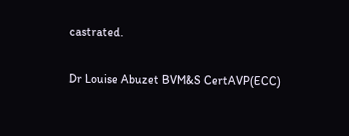castrated.

Dr Louise Abuzet BVM&S CertAVP(ECC)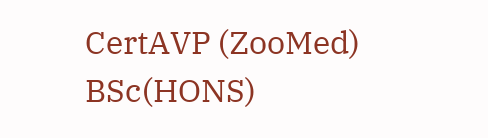CertAVP (ZooMed) BSc(HONS)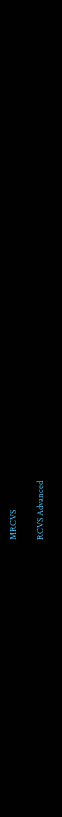MRCVS

RCVS Advanced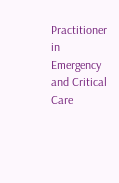Practitioner in Emergency and Critical Care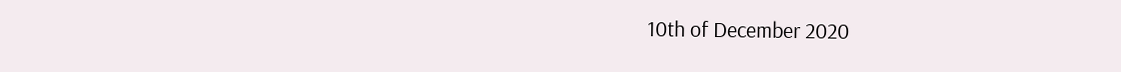10th of December 2020